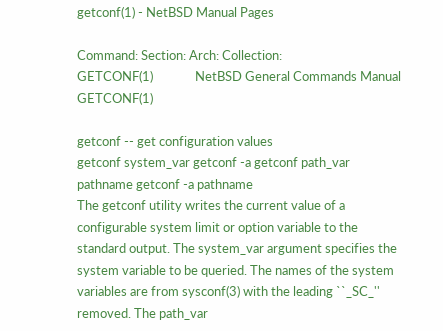getconf(1) - NetBSD Manual Pages

Command: Section: Arch: Collection:
GETCONF(1)              NetBSD General Commands Manual              GETCONF(1)

getconf -- get configuration values
getconf system_var getconf -a getconf path_var pathname getconf -a pathname
The getconf utility writes the current value of a configurable system limit or option variable to the standard output. The system_var argument specifies the system variable to be queried. The names of the system variables are from sysconf(3) with the leading ``_SC_'' removed. The path_var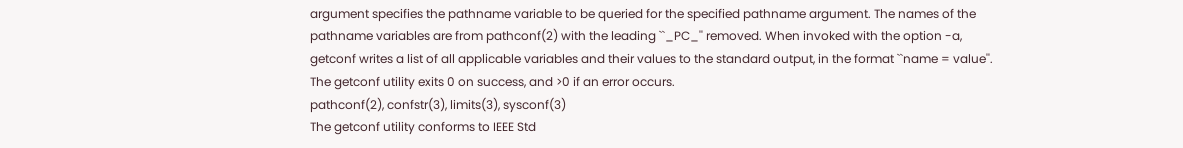argument specifies the pathname variable to be queried for the specified pathname argument. The names of the pathname variables are from pathconf(2) with the leading ``_PC_'' removed. When invoked with the option -a, getconf writes a list of all applicable variables and their values to the standard output, in the format ``name = value''.
The getconf utility exits 0 on success, and >0 if an error occurs.
pathconf(2), confstr(3), limits(3), sysconf(3)
The getconf utility conforms to IEEE Std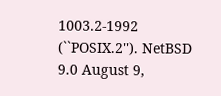1003.2-1992 (``POSIX.2''). NetBSD 9.0 August 9,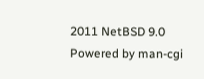2011 NetBSD 9.0
Powered by man-cgi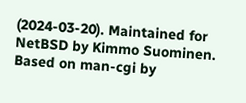(2024-03-20). Maintained for NetBSD by Kimmo Suominen. Based on man-cgi by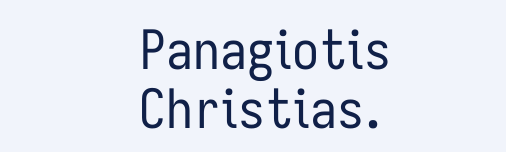Panagiotis Christias.